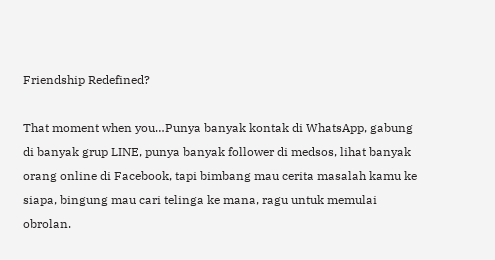Friendship Redefined?

That moment when you…Punya banyak kontak di WhatsApp, gabung di banyak grup LINE, punya banyak follower di medsos, lihat banyak orang online di Facebook, tapi bimbang mau cerita masalah kamu ke siapa, bingung mau cari telinga ke mana, ragu untuk memulai obrolan.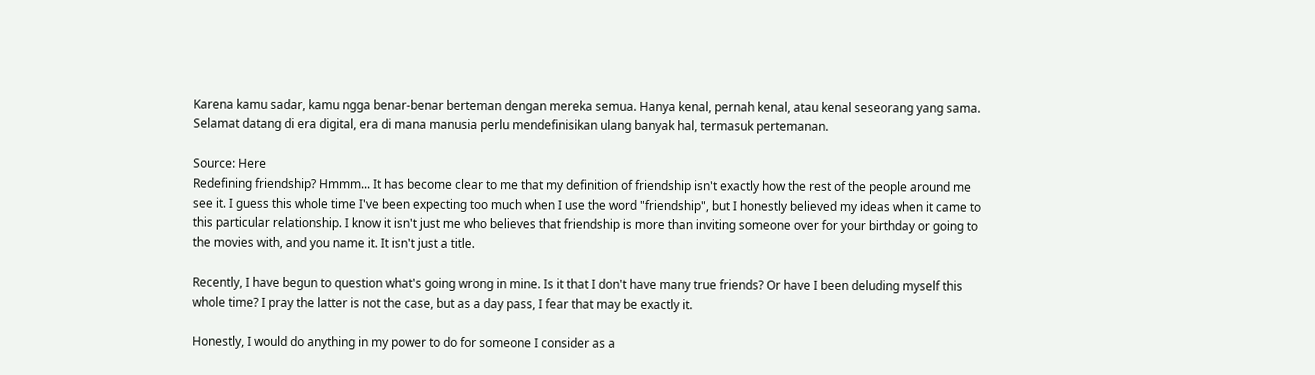Karena kamu sadar, kamu ngga benar-benar berteman dengan mereka semua. Hanya kenal, pernah kenal, atau kenal seseorang yang sama. Selamat datang di era digital, era di mana manusia perlu mendefinisikan ulang banyak hal, termasuk pertemanan.

Source: Here
Redefining friendship? Hmmm... It has become clear to me that my definition of friendship isn't exactly how the rest of the people around me see it. I guess this whole time I've been expecting too much when I use the word "friendship", but I honestly believed my ideas when it came to this particular relationship. I know it isn't just me who believes that friendship is more than inviting someone over for your birthday or going to the movies with, and you name it. It isn't just a title.

Recently, I have begun to question what's going wrong in mine. Is it that I don't have many true friends? Or have I been deluding myself this whole time? I pray the latter is not the case, but as a day pass, I fear that may be exactly it.

Honestly, I would do anything in my power to do for someone I consider as a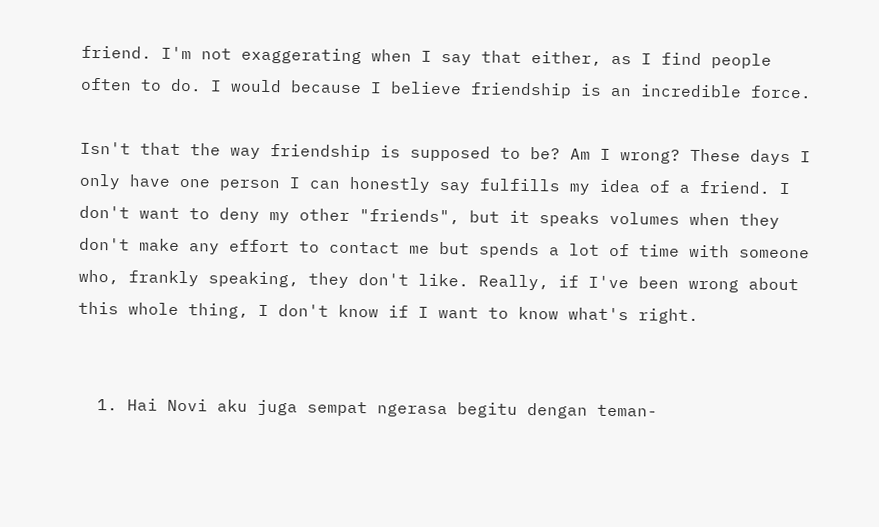friend. I'm not exaggerating when I say that either, as I find people often to do. I would because I believe friendship is an incredible force.

Isn't that the way friendship is supposed to be? Am I wrong? These days I only have one person I can honestly say fulfills my idea of a friend. I don't want to deny my other "friends", but it speaks volumes when they don't make any effort to contact me but spends a lot of time with someone who, frankly speaking, they don't like. Really, if I've been wrong about this whole thing, I don't know if I want to know what's right.


  1. Hai Novi aku juga sempat ngerasa begitu dengan teman-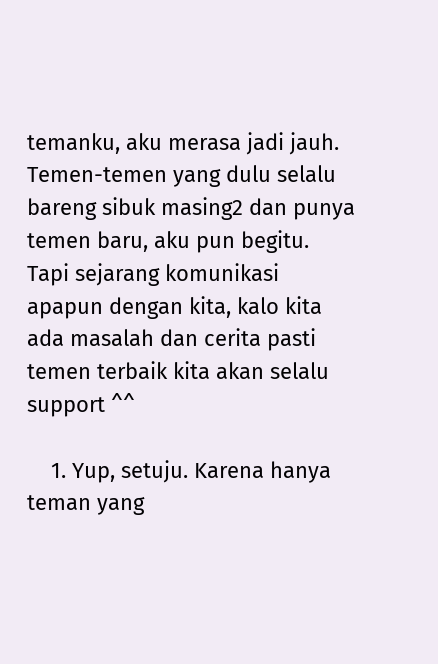temanku, aku merasa jadi jauh. Temen-temen yang dulu selalu bareng sibuk masing2 dan punya temen baru, aku pun begitu. Tapi sejarang komunikasi apapun dengan kita, kalo kita ada masalah dan cerita pasti temen terbaik kita akan selalu support ^^

    1. Yup, setuju. Karena hanya teman yang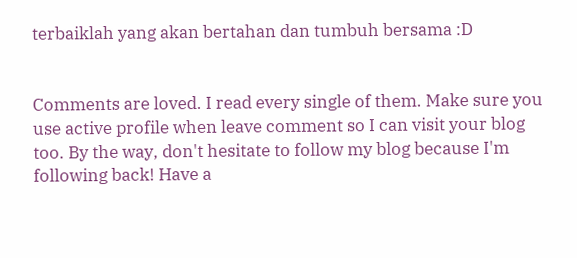terbaiklah yang akan bertahan dan tumbuh bersama :D


Comments are loved. I read every single of them. Make sure you use active profile when leave comment so I can visit your blog too. By the way, don't hesitate to follow my blog because I'm following back! Have a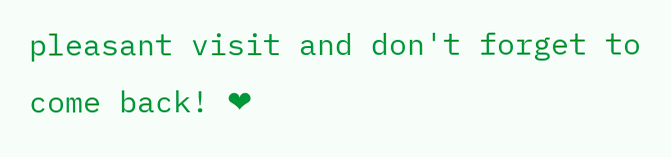pleasant visit and don't forget to come back! ❤